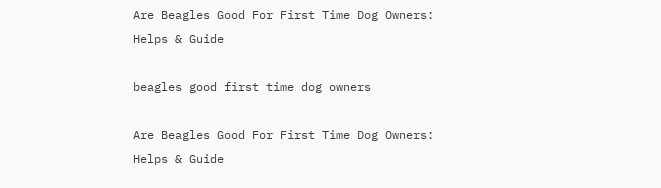Are Beagles Good For First Time Dog Owners: Helps & Guide

beagles good first time dog owners

Are Beagles Good For First Time Dog Owners: Helps & Guide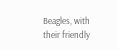Beagles, with their friendly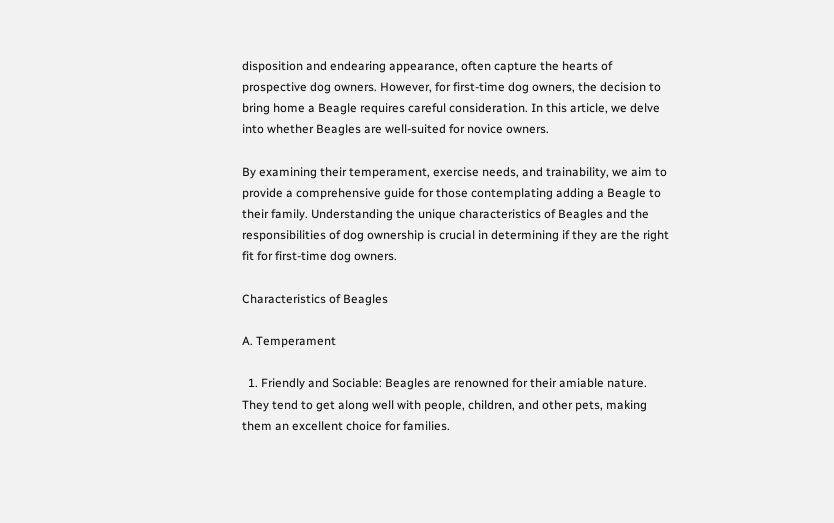disposition and endearing appearance, often capture the hearts of prospective dog owners. However, for first-time dog owners, the decision to bring home a Beagle requires careful consideration. In this article, we delve into whether Beagles are well-suited for novice owners.

By examining their temperament, exercise needs, and trainability, we aim to provide a comprehensive guide for those contemplating adding a Beagle to their family. Understanding the unique characteristics of Beagles and the responsibilities of dog ownership is crucial in determining if they are the right fit for first-time dog owners.

Characteristics of Beagles

A. Temperament

  1. Friendly and Sociable: Beagles are renowned for their amiable nature. They tend to get along well with people, children, and other pets, making them an excellent choice for families.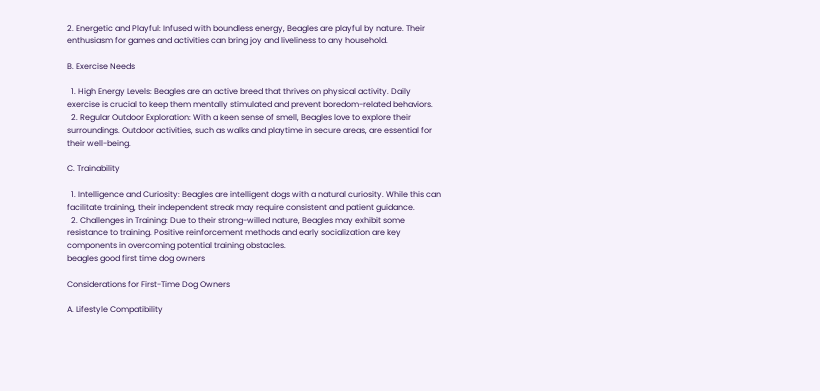2. Energetic and Playful: Infused with boundless energy, Beagles are playful by nature. Their enthusiasm for games and activities can bring joy and liveliness to any household.

B. Exercise Needs

  1. High Energy Levels: Beagles are an active breed that thrives on physical activity. Daily exercise is crucial to keep them mentally stimulated and prevent boredom-related behaviors.
  2. Regular Outdoor Exploration: With a keen sense of smell, Beagles love to explore their surroundings. Outdoor activities, such as walks and playtime in secure areas, are essential for their well-being.

C. Trainability

  1. Intelligence and Curiosity: Beagles are intelligent dogs with a natural curiosity. While this can facilitate training, their independent streak may require consistent and patient guidance.
  2. Challenges in Training: Due to their strong-willed nature, Beagles may exhibit some resistance to training. Positive reinforcement methods and early socialization are key components in overcoming potential training obstacles.
beagles good first time dog owners

Considerations for First-Time Dog Owners

A. Lifestyle Compatibility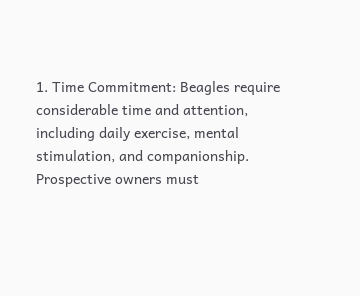1. Time Commitment: Beagles require considerable time and attention, including daily exercise, mental stimulation, and companionship. Prospective owners must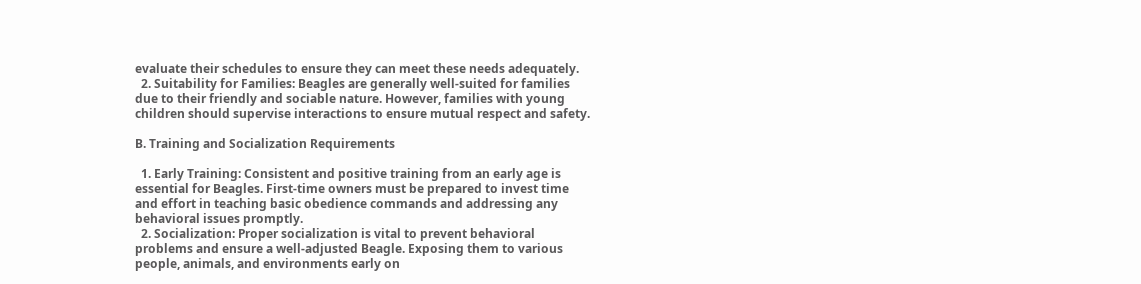evaluate their schedules to ensure they can meet these needs adequately.
  2. Suitability for Families: Beagles are generally well-suited for families due to their friendly and sociable nature. However, families with young children should supervise interactions to ensure mutual respect and safety.

B. Training and Socialization Requirements

  1. Early Training: Consistent and positive training from an early age is essential for Beagles. First-time owners must be prepared to invest time and effort in teaching basic obedience commands and addressing any behavioral issues promptly.
  2. Socialization: Proper socialization is vital to prevent behavioral problems and ensure a well-adjusted Beagle. Exposing them to various people, animals, and environments early on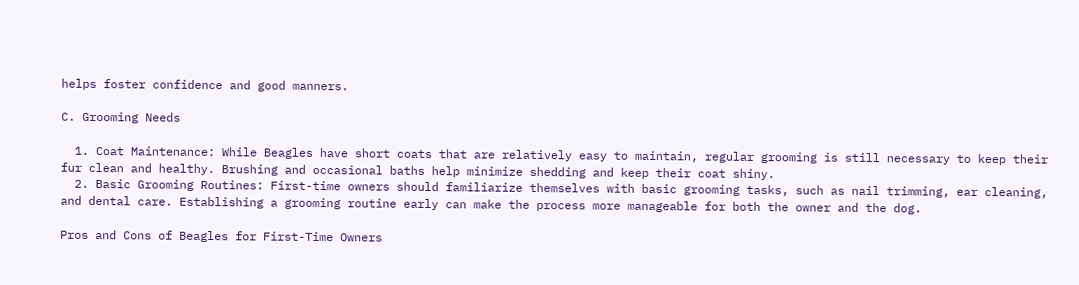helps foster confidence and good manners.

C. Grooming Needs

  1. Coat Maintenance: While Beagles have short coats that are relatively easy to maintain, regular grooming is still necessary to keep their fur clean and healthy. Brushing and occasional baths help minimize shedding and keep their coat shiny.
  2. Basic Grooming Routines: First-time owners should familiarize themselves with basic grooming tasks, such as nail trimming, ear cleaning, and dental care. Establishing a grooming routine early can make the process more manageable for both the owner and the dog.

Pros and Cons of Beagles for First-Time Owners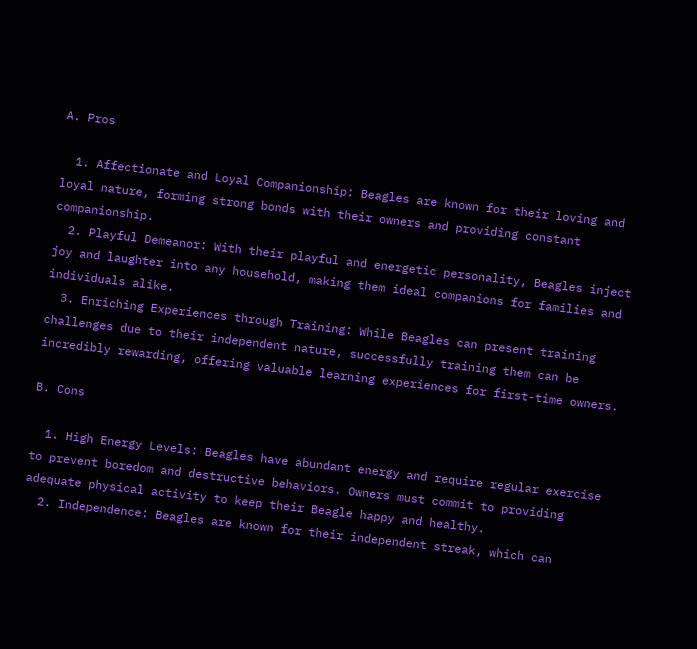A. Pros

  1. Affectionate and Loyal Companionship: Beagles are known for their loving and loyal nature, forming strong bonds with their owners and providing constant companionship.
  2. Playful Demeanor: With their playful and energetic personality, Beagles inject joy and laughter into any household, making them ideal companions for families and individuals alike.
  3. Enriching Experiences through Training: While Beagles can present training challenges due to their independent nature, successfully training them can be incredibly rewarding, offering valuable learning experiences for first-time owners.

B. Cons

  1. High Energy Levels: Beagles have abundant energy and require regular exercise to prevent boredom and destructive behaviors. Owners must commit to providing adequate physical activity to keep their Beagle happy and healthy.
  2. Independence: Beagles are known for their independent streak, which can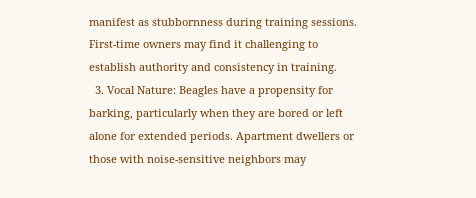manifest as stubbornness during training sessions. First-time owners may find it challenging to establish authority and consistency in training.
  3. Vocal Nature: Beagles have a propensity for barking, particularly when they are bored or left alone for extended periods. Apartment dwellers or those with noise-sensitive neighbors may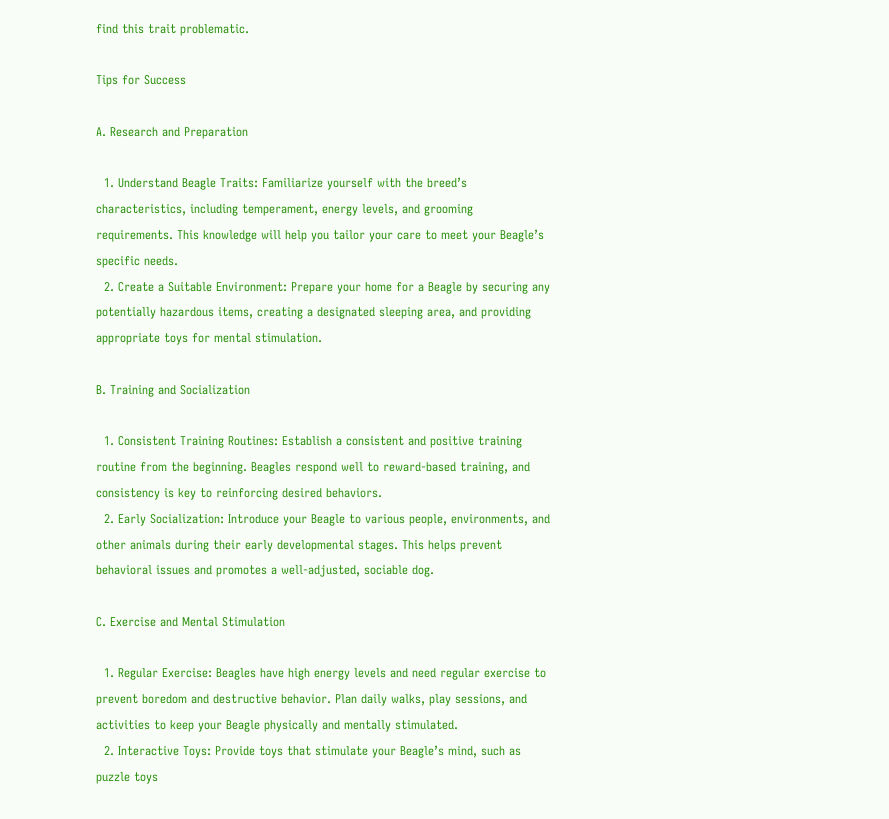find this trait problematic.

Tips for Success

A. Research and Preparation

  1. Understand Beagle Traits: Familiarize yourself with the breed’s characteristics, including temperament, energy levels, and grooming requirements. This knowledge will help you tailor your care to meet your Beagle’s specific needs.
  2. Create a Suitable Environment: Prepare your home for a Beagle by securing any potentially hazardous items, creating a designated sleeping area, and providing appropriate toys for mental stimulation.

B. Training and Socialization

  1. Consistent Training Routines: Establish a consistent and positive training routine from the beginning. Beagles respond well to reward-based training, and consistency is key to reinforcing desired behaviors.
  2. Early Socialization: Introduce your Beagle to various people, environments, and other animals during their early developmental stages. This helps prevent behavioral issues and promotes a well-adjusted, sociable dog.

C. Exercise and Mental Stimulation

  1. Regular Exercise: Beagles have high energy levels and need regular exercise to prevent boredom and destructive behavior. Plan daily walks, play sessions, and activities to keep your Beagle physically and mentally stimulated.
  2. Interactive Toys: Provide toys that stimulate your Beagle’s mind, such as puzzle toys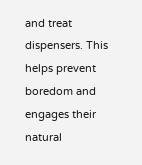and treat dispensers. This helps prevent boredom and engages their natural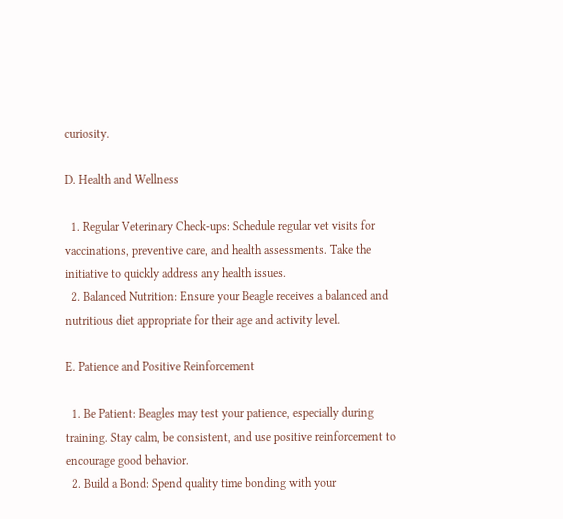curiosity.

D. Health and Wellness

  1. Regular Veterinary Check-ups: Schedule regular vet visits for vaccinations, preventive care, and health assessments. Take the initiative to quickly address any health issues.
  2. Balanced Nutrition: Ensure your Beagle receives a balanced and nutritious diet appropriate for their age and activity level.

E. Patience and Positive Reinforcement

  1. Be Patient: Beagles may test your patience, especially during training. Stay calm, be consistent, and use positive reinforcement to encourage good behavior.
  2. Build a Bond: Spend quality time bonding with your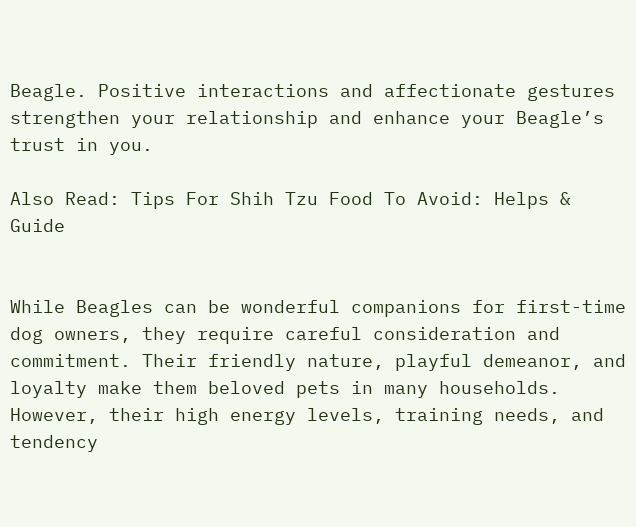Beagle. Positive interactions and affectionate gestures strengthen your relationship and enhance your Beagle’s trust in you.

Also Read: Tips For Shih Tzu Food To Avoid: Helps & Guide


While Beagles can be wonderful companions for first-time dog owners, they require careful consideration and commitment. Their friendly nature, playful demeanor, and loyalty make them beloved pets in many households. However, their high energy levels, training needs, and tendency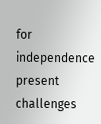for independence present challenges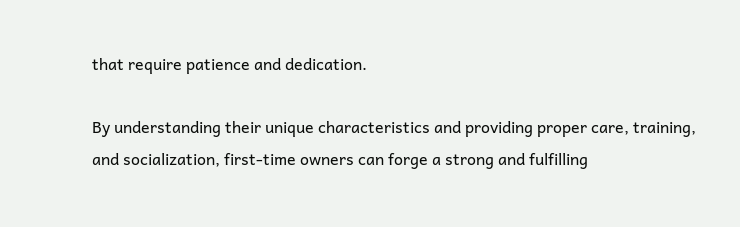that require patience and dedication.

By understanding their unique characteristics and providing proper care, training, and socialization, first-time owners can forge a strong and fulfilling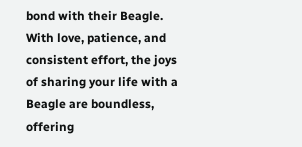bond with their Beagle. With love, patience, and consistent effort, the joys of sharing your life with a Beagle are boundless, offering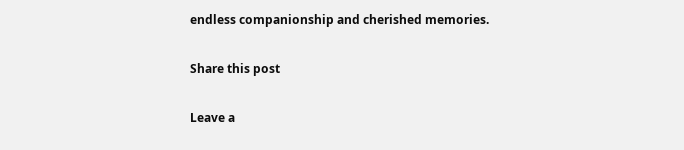endless companionship and cherished memories.

Share this post

Leave a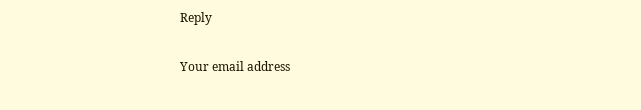Reply

Your email address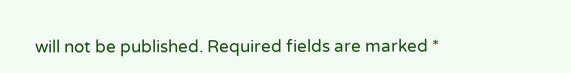will not be published. Required fields are marked *